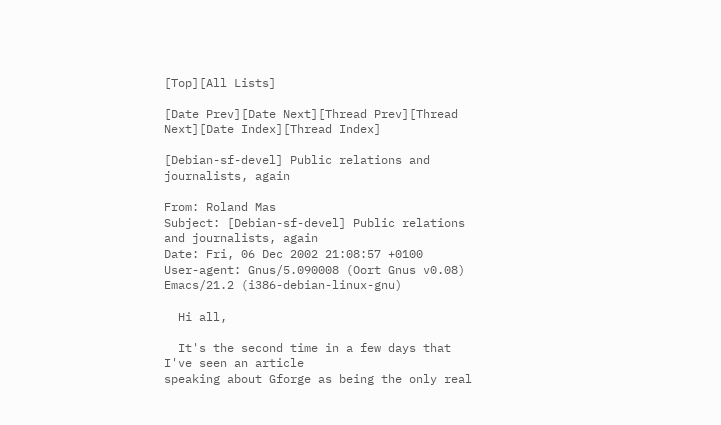[Top][All Lists]

[Date Prev][Date Next][Thread Prev][Thread Next][Date Index][Thread Index]

[Debian-sf-devel] Public relations and journalists, again

From: Roland Mas
Subject: [Debian-sf-devel] Public relations and journalists, again
Date: Fri, 06 Dec 2002 21:08:57 +0100
User-agent: Gnus/5.090008 (Oort Gnus v0.08) Emacs/21.2 (i386-debian-linux-gnu)

  Hi all,

  It's the second time in a few days that I've seen an article
speaking about Gforge as being the only real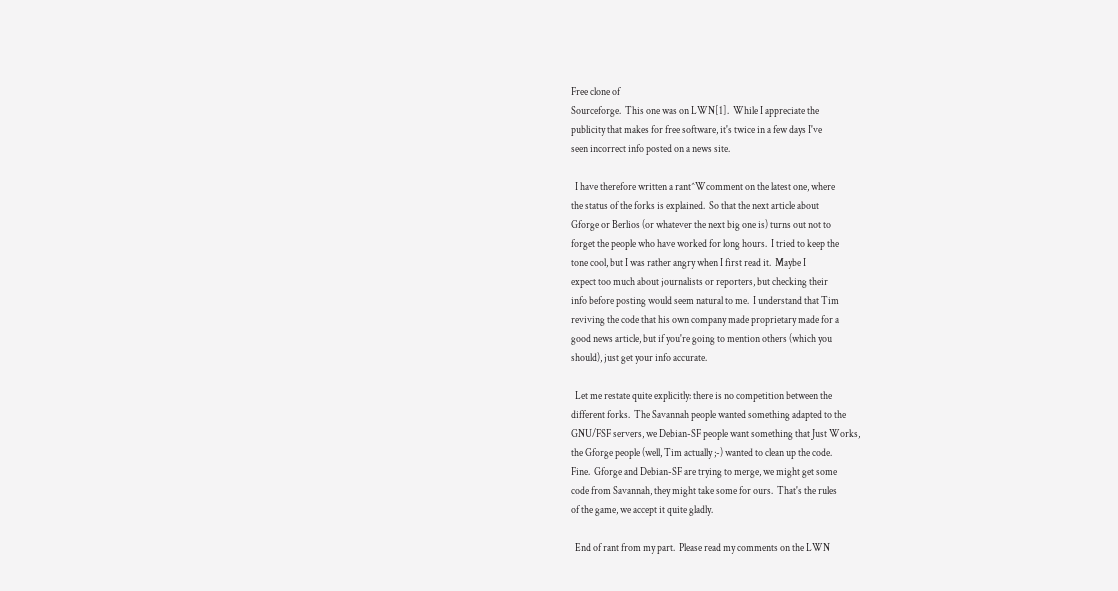Free clone of
Sourceforge.  This one was on LWN[1].  While I appreciate the
publicity that makes for free software, it's twice in a few days I've
seen incorrect info posted on a news site.

  I have therefore written a rant^Wcomment on the latest one, where
the status of the forks is explained.  So that the next article about
Gforge or Berlios (or whatever the next big one is) turns out not to
forget the people who have worked for long hours.  I tried to keep the
tone cool, but I was rather angry when I first read it.  Maybe I
expect too much about journalists or reporters, but checking their
info before posting would seem natural to me.  I understand that Tim
reviving the code that his own company made proprietary made for a
good news article, but if you're going to mention others (which you
should), just get your info accurate.

  Let me restate quite explicitly: there is no competition between the
different forks.  The Savannah people wanted something adapted to the
GNU/FSF servers, we Debian-SF people want something that Just Works,
the Gforge people (well, Tim actually ;-) wanted to clean up the code.
Fine.  Gforge and Debian-SF are trying to merge, we might get some
code from Savannah, they might take some for ours.  That's the rules
of the game, we accept it quite gladly.

  End of rant from my part.  Please read my comments on the LWN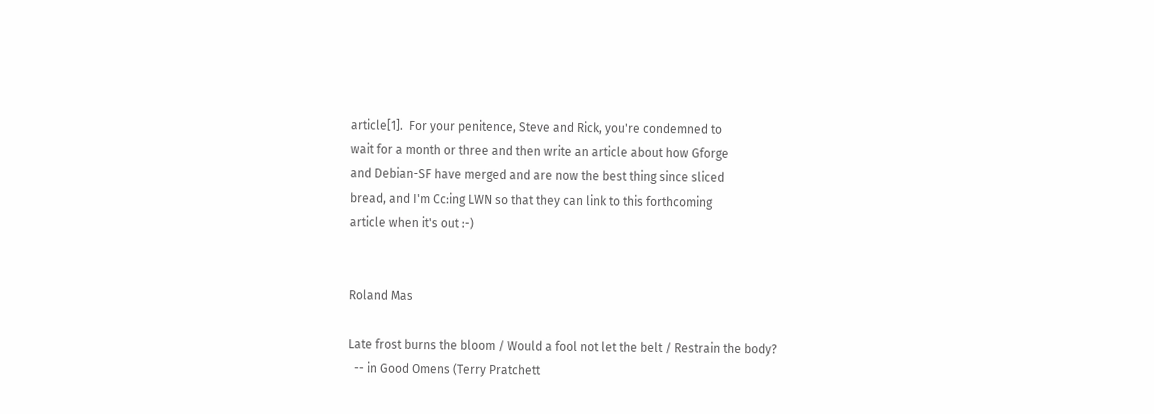article[1].  For your penitence, Steve and Rick, you're condemned to
wait for a month or three and then write an article about how Gforge
and Debian-SF have merged and are now the best thing since sliced
bread, and I'm Cc:ing LWN so that they can link to this forthcoming
article when it's out :-)


Roland Mas

Late frost burns the bloom / Would a fool not let the belt / Restrain the body?
  -- in Good Omens (Terry Pratchett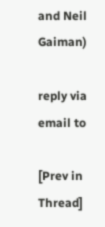and Neil Gaiman)

reply via email to

[Prev in Thread]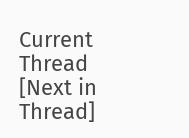Current Thread [Next in Thread]